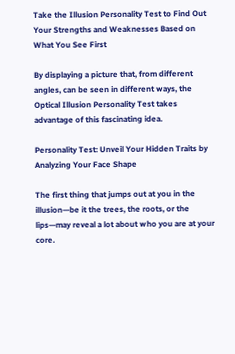Take the Illusion Personality Test to Find Out Your Strengths and Weaknesses Based on What You See First

By displaying a picture that, from different angles, can be seen in different ways, the Optical Illusion Personality Test takes advantage of this fascinating idea.

Personality Test: Unveil Your Hidden Traits by Analyzing Your Face Shape

The first thing that jumps out at you in the illusion—be it the trees, the roots, or the lips—may reveal a lot about who you are at your core.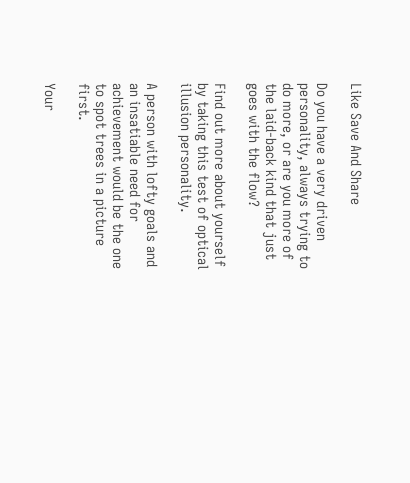Like Save And Share

Do you have a very driven personality, always trying to do more, or are you more of the laid-back kind that just goes with the flow?

Find out more about yourself by taking this test of optical illusion personality.

A person with lofty goals and an insatiable need for achievement would be the one to spot trees in a picture first.

Your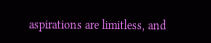aspirations are limitless, and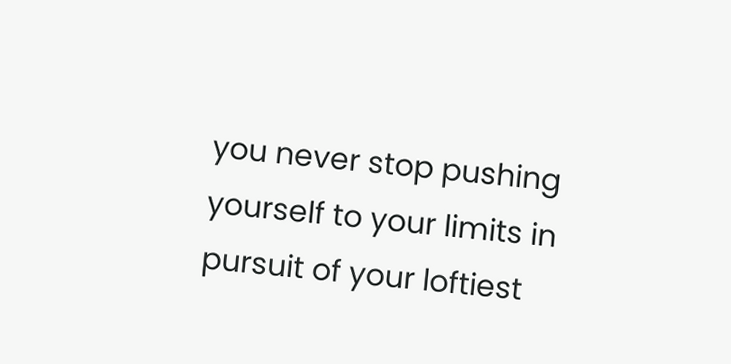you never stop pushing yourself to your limits in pursuit of your loftiest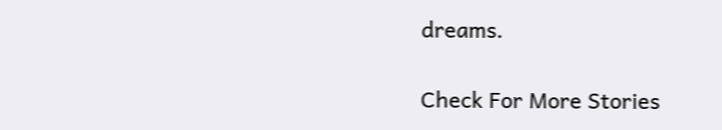dreams.

Check For More Stories